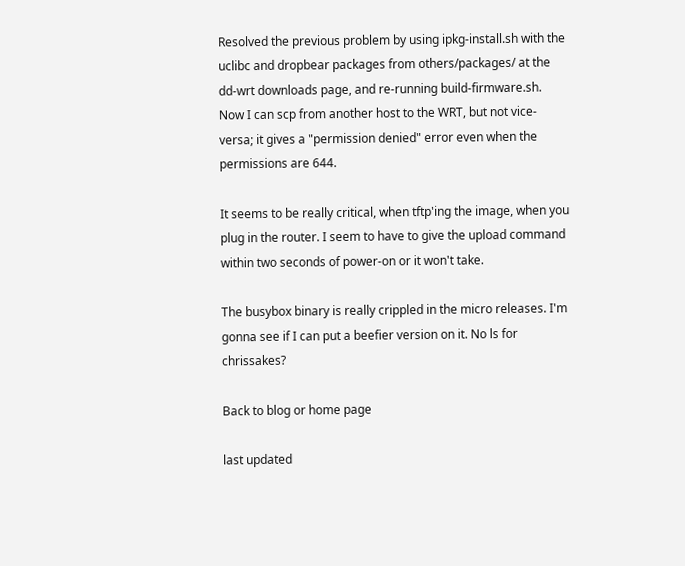Resolved the previous problem by using ipkg-install.sh with the uclibc and dropbear packages from others/packages/ at the dd-wrt downloads page, and re-running build-firmware.sh. Now I can scp from another host to the WRT, but not vice-versa; it gives a "permission denied" error even when the permissions are 644.

It seems to be really critical, when tftp'ing the image, when you plug in the router. I seem to have to give the upload command within two seconds of power-on or it won't take.

The busybox binary is really crippled in the micro releases. I'm gonna see if I can put a beefier version on it. No ls for chrissakes?

Back to blog or home page

last updated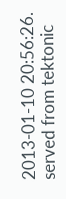2013-01-10 20:56:26. served from tektonic